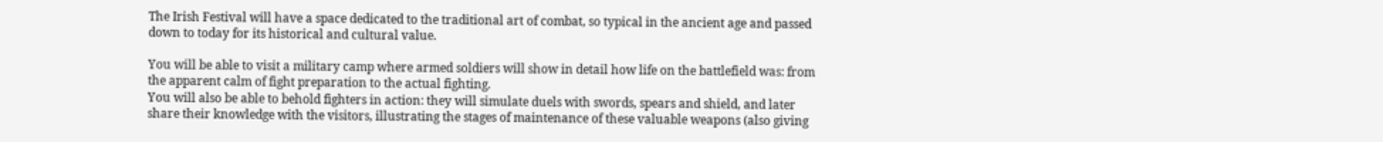The Irish Festival will have a space dedicated to the traditional art of combat, so typical in the ancient age and passed down to today for its historical and cultural value.

You will be able to visit a military camp where armed soldiers will show in detail how life on the battlefield was: from the apparent calm of fight preparation to the actual fighting.
You will also be able to behold fighters in action: they will simulate duels with swords, spears and shield, and later share their knowledge with the visitors, illustrating the stages of maintenance of these valuable weapons (also giving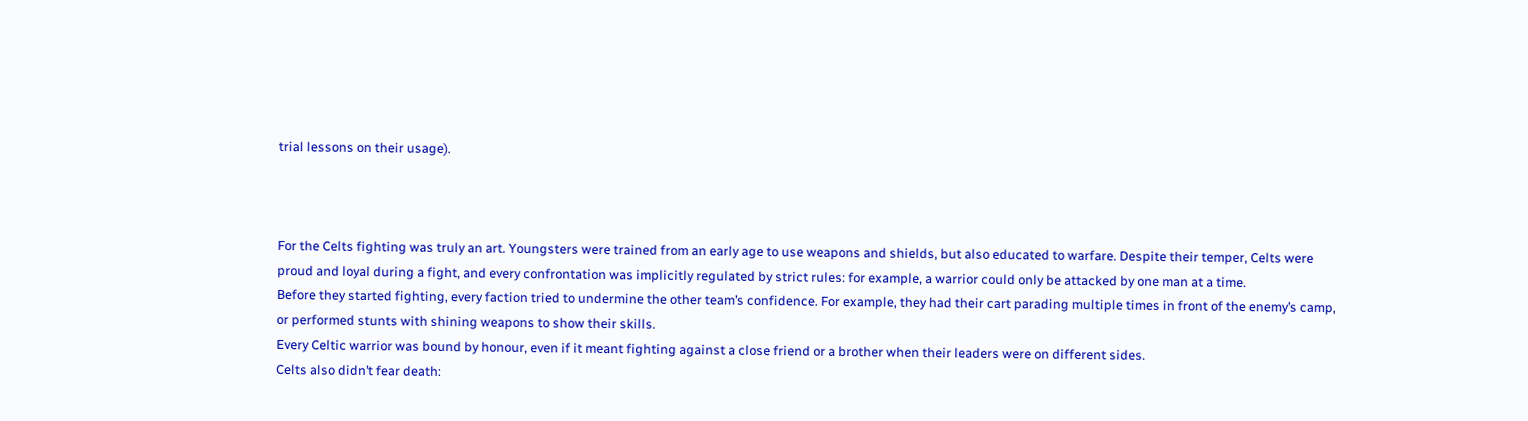trial lessons on their usage).



For the Celts fighting was truly an art. Youngsters were trained from an early age to use weapons and shields, but also educated to warfare. Despite their temper, Celts were proud and loyal during a fight, and every confrontation was implicitly regulated by strict rules: for example, a warrior could only be attacked by one man at a time.
Before they started fighting, every faction tried to undermine the other team’s confidence. For example, they had their cart parading multiple times in front of the enemy’s camp, or performed stunts with shining weapons to show their skills.
Every Celtic warrior was bound by honour, even if it meant fighting against a close friend or a brother when their leaders were on different sides.
Celts also didn’t fear death: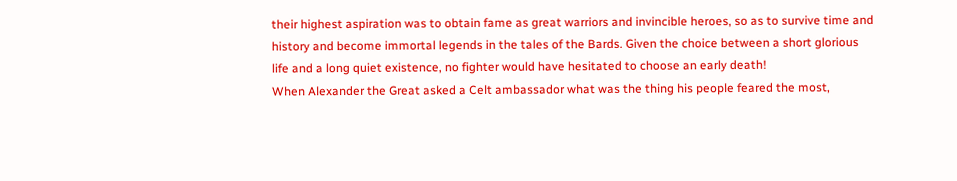their highest aspiration was to obtain fame as great warriors and invincible heroes, so as to survive time and history and become immortal legends in the tales of the Bards. Given the choice between a short glorious life and a long quiet existence, no fighter would have hesitated to choose an early death!
When Alexander the Great asked a Celt ambassador what was the thing his people feared the most,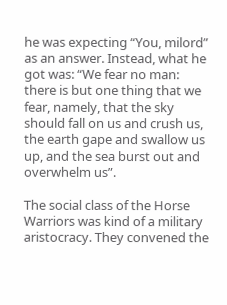he was expecting “You, milord” as an answer. Instead, what he got was: “We fear no man: there is but one thing that we fear, namely, that the sky should fall on us and crush us, the earth gape and swallow us up, and the sea burst out and overwhelm us”.

The social class of the Horse Warriors was kind of a military aristocracy. They convened the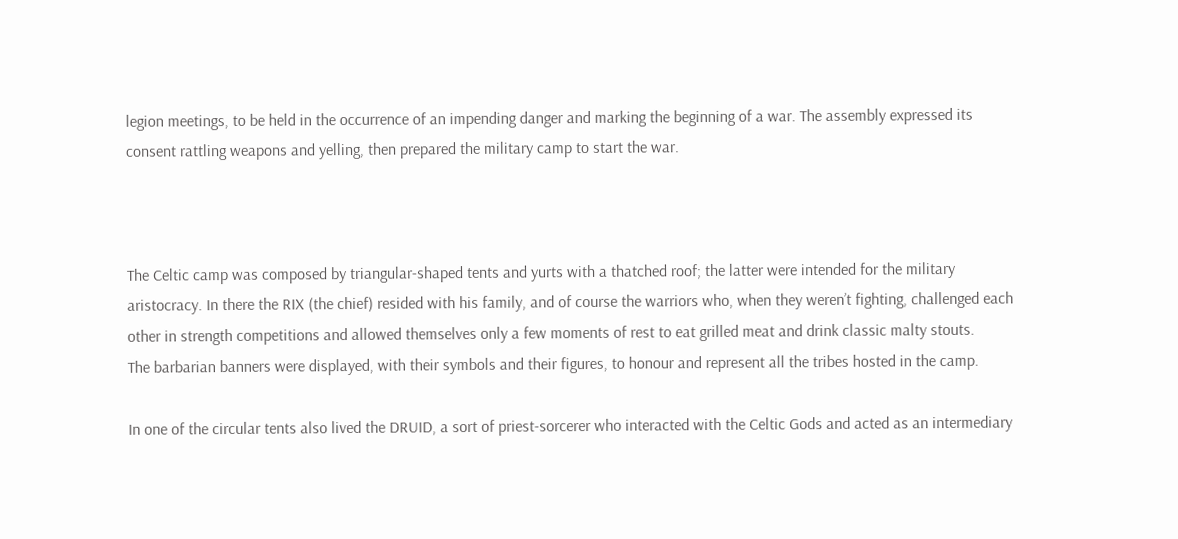legion meetings, to be held in the occurrence of an impending danger and marking the beginning of a war. The assembly expressed its consent rattling weapons and yelling, then prepared the military camp to start the war.



The Celtic camp was composed by triangular-shaped tents and yurts with a thatched roof; the latter were intended for the military aristocracy. In there the RIX (the chief) resided with his family, and of course the warriors who, when they weren’t fighting, challenged each other in strength competitions and allowed themselves only a few moments of rest to eat grilled meat and drink classic malty stouts.
The barbarian banners were displayed, with their symbols and their figures, to honour and represent all the tribes hosted in the camp.

In one of the circular tents also lived the DRUID, a sort of priest-sorcerer who interacted with the Celtic Gods and acted as an intermediary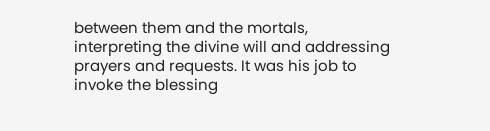between them and the mortals, interpreting the divine will and addressing prayers and requests. It was his job to invoke the blessing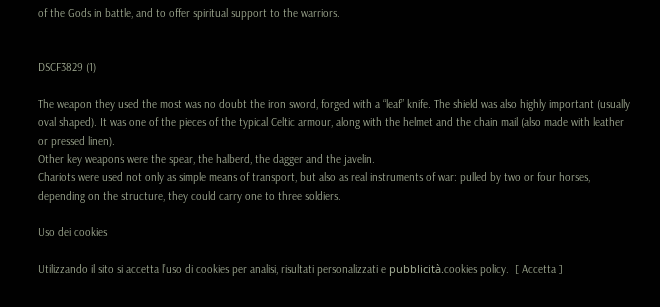of the Gods in battle, and to offer spiritual support to the warriors.


DSCF3829 (1)

The weapon they used the most was no doubt the iron sword, forged with a “leaf” knife. The shield was also highly important (usually oval shaped). It was one of the pieces of the typical Celtic armour, along with the helmet and the chain mail (also made with leather or pressed linen).
Other key weapons were the spear, the halberd, the dagger and the javelin.
Chariots were used not only as simple means of transport, but also as real instruments of war: pulled by two or four horses, depending on the structure, they could carry one to three soldiers.

Uso dei cookies

Utilizzando il sito si accetta l’uso di cookies per analisi, risultati personalizzati e pubblicità.cookies policy.  [ Accetta ]